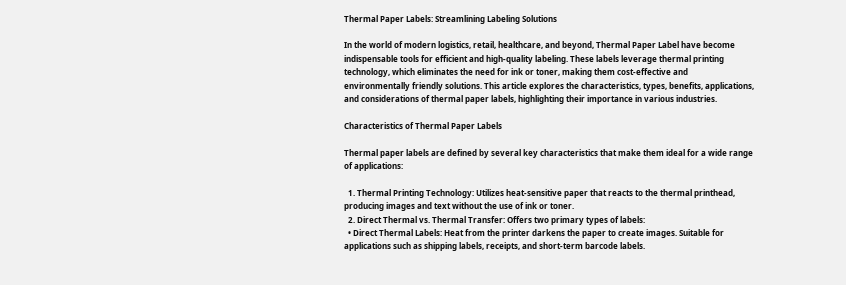Thermal Paper Labels: Streamlining Labeling Solutions

In the world of modern logistics, retail, healthcare, and beyond, Thermal Paper Label have become indispensable tools for efficient and high-quality labeling. These labels leverage thermal printing technology, which eliminates the need for ink or toner, making them cost-effective and environmentally friendly solutions. This article explores the characteristics, types, benefits, applications, and considerations of thermal paper labels, highlighting their importance in various industries.

Characteristics of Thermal Paper Labels

Thermal paper labels are defined by several key characteristics that make them ideal for a wide range of applications:

  1. Thermal Printing Technology: Utilizes heat-sensitive paper that reacts to the thermal printhead, producing images and text without the use of ink or toner.
  2. Direct Thermal vs. Thermal Transfer: Offers two primary types of labels:
  • Direct Thermal Labels: Heat from the printer darkens the paper to create images. Suitable for applications such as shipping labels, receipts, and short-term barcode labels.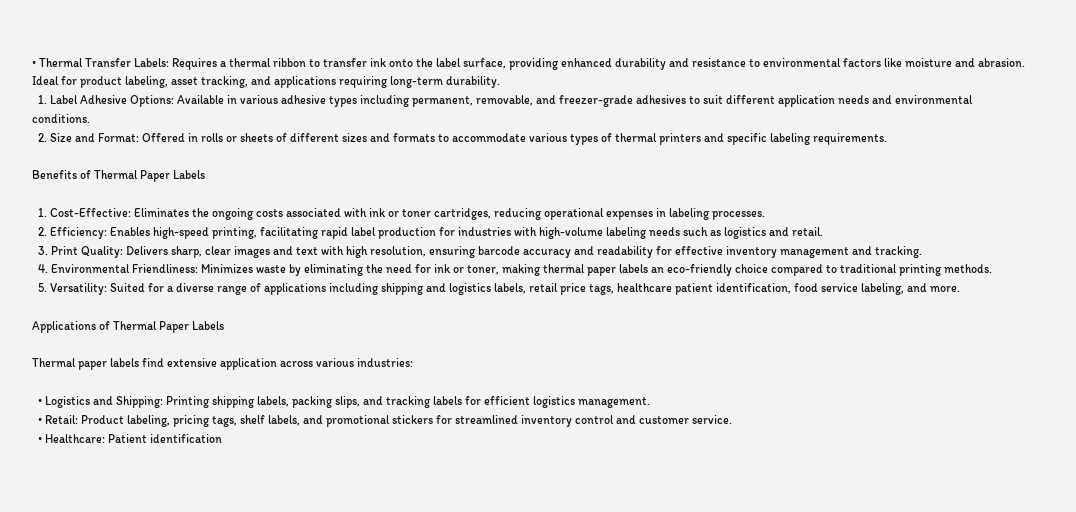• Thermal Transfer Labels: Requires a thermal ribbon to transfer ink onto the label surface, providing enhanced durability and resistance to environmental factors like moisture and abrasion. Ideal for product labeling, asset tracking, and applications requiring long-term durability.
  1. Label Adhesive Options: Available in various adhesive types including permanent, removable, and freezer-grade adhesives to suit different application needs and environmental conditions.
  2. Size and Format: Offered in rolls or sheets of different sizes and formats to accommodate various types of thermal printers and specific labeling requirements.

Benefits of Thermal Paper Labels

  1. Cost-Effective: Eliminates the ongoing costs associated with ink or toner cartridges, reducing operational expenses in labeling processes.
  2. Efficiency: Enables high-speed printing, facilitating rapid label production for industries with high-volume labeling needs such as logistics and retail.
  3. Print Quality: Delivers sharp, clear images and text with high resolution, ensuring barcode accuracy and readability for effective inventory management and tracking.
  4. Environmental Friendliness: Minimizes waste by eliminating the need for ink or toner, making thermal paper labels an eco-friendly choice compared to traditional printing methods.
  5. Versatility: Suited for a diverse range of applications including shipping and logistics labels, retail price tags, healthcare patient identification, food service labeling, and more.

Applications of Thermal Paper Labels

Thermal paper labels find extensive application across various industries:

  • Logistics and Shipping: Printing shipping labels, packing slips, and tracking labels for efficient logistics management.
  • Retail: Product labeling, pricing tags, shelf labels, and promotional stickers for streamlined inventory control and customer service.
  • Healthcare: Patient identification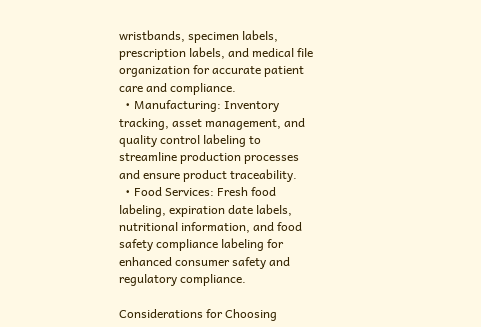wristbands, specimen labels, prescription labels, and medical file organization for accurate patient care and compliance.
  • Manufacturing: Inventory tracking, asset management, and quality control labeling to streamline production processes and ensure product traceability.
  • Food Services: Fresh food labeling, expiration date labels, nutritional information, and food safety compliance labeling for enhanced consumer safety and regulatory compliance.

Considerations for Choosing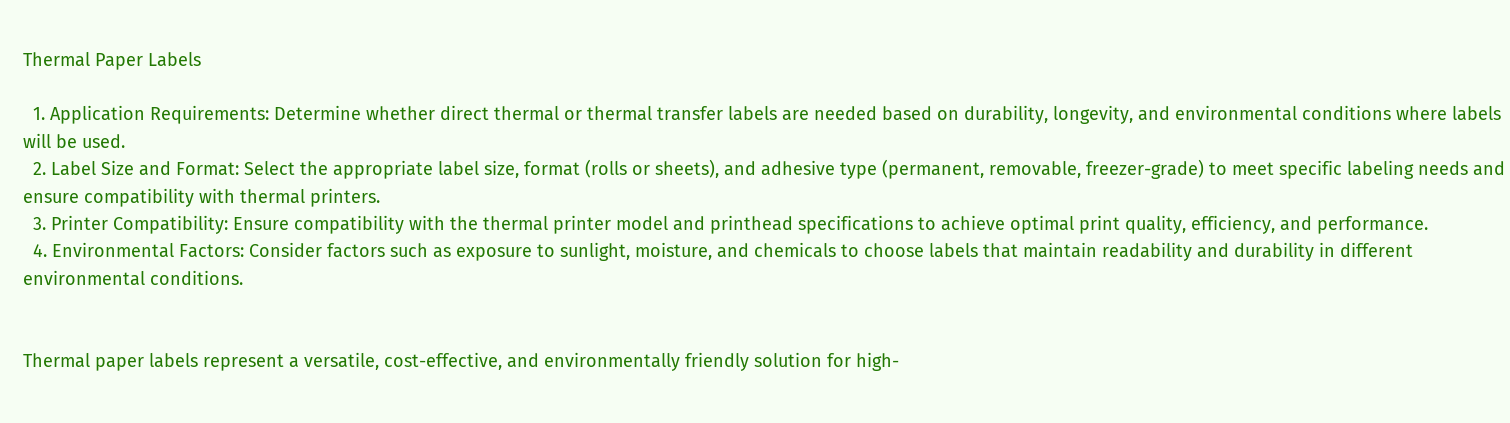Thermal Paper Labels

  1. Application Requirements: Determine whether direct thermal or thermal transfer labels are needed based on durability, longevity, and environmental conditions where labels will be used.
  2. Label Size and Format: Select the appropriate label size, format (rolls or sheets), and adhesive type (permanent, removable, freezer-grade) to meet specific labeling needs and ensure compatibility with thermal printers.
  3. Printer Compatibility: Ensure compatibility with the thermal printer model and printhead specifications to achieve optimal print quality, efficiency, and performance.
  4. Environmental Factors: Consider factors such as exposure to sunlight, moisture, and chemicals to choose labels that maintain readability and durability in different environmental conditions.


Thermal paper labels represent a versatile, cost-effective, and environmentally friendly solution for high-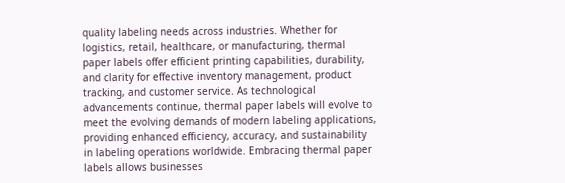quality labeling needs across industries. Whether for logistics, retail, healthcare, or manufacturing, thermal paper labels offer efficient printing capabilities, durability, and clarity for effective inventory management, product tracking, and customer service. As technological advancements continue, thermal paper labels will evolve to meet the evolving demands of modern labeling applications, providing enhanced efficiency, accuracy, and sustainability in labeling operations worldwide. Embracing thermal paper labels allows businesses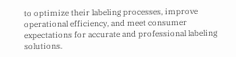to optimize their labeling processes, improve operational efficiency, and meet consumer expectations for accurate and professional labeling solutions.